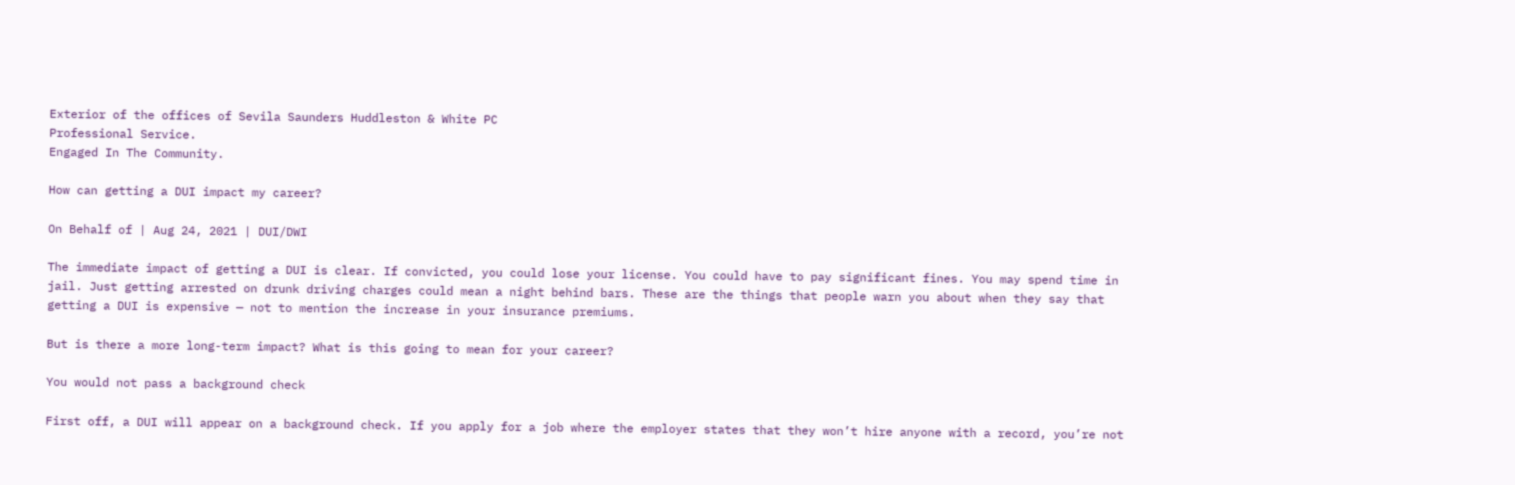Exterior of the offices of Sevila Saunders Huddleston & White PC
Professional Service.
Engaged In The Community.

How can getting a DUI impact my career?

On Behalf of | Aug 24, 2021 | DUI/DWI

The immediate impact of getting a DUI is clear. If convicted, you could lose your license. You could have to pay significant fines. You may spend time in jail. Just getting arrested on drunk driving charges could mean a night behind bars. These are the things that people warn you about when they say that getting a DUI is expensive — not to mention the increase in your insurance premiums.

But is there a more long-term impact? What is this going to mean for your career?

You would not pass a background check

First off, a DUI will appear on a background check. If you apply for a job where the employer states that they won’t hire anyone with a record, you’re not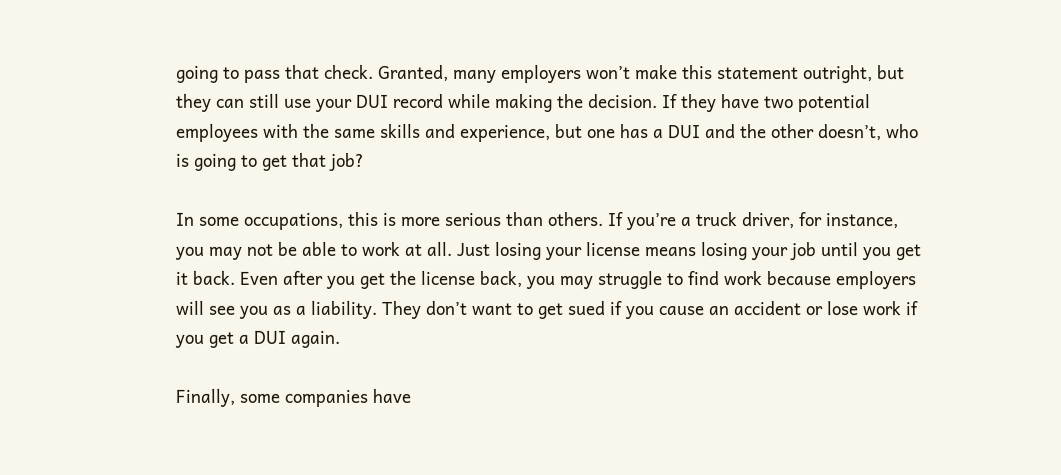going to pass that check. Granted, many employers won’t make this statement outright, but they can still use your DUI record while making the decision. If they have two potential employees with the same skills and experience, but one has a DUI and the other doesn’t, who is going to get that job?

In some occupations, this is more serious than others. If you’re a truck driver, for instance, you may not be able to work at all. Just losing your license means losing your job until you get it back. Even after you get the license back, you may struggle to find work because employers will see you as a liability. They don’t want to get sued if you cause an accident or lose work if you get a DUI again.

Finally, some companies have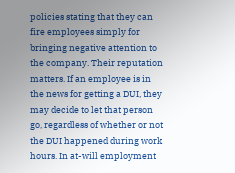policies stating that they can fire employees simply for bringing negative attention to the company. Their reputation matters. If an employee is in the news for getting a DUI, they may decide to let that person go, regardless of whether or not the DUI happened during work hours. In at-will employment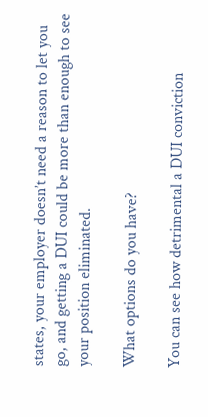states, your employer doesn’t need a reason to let you go, and getting a DUI could be more than enough to see your position eliminated.

What options do you have?

You can see how detrimental a DUI conviction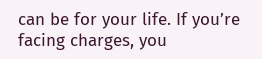can be for your life. If you’re facing charges, you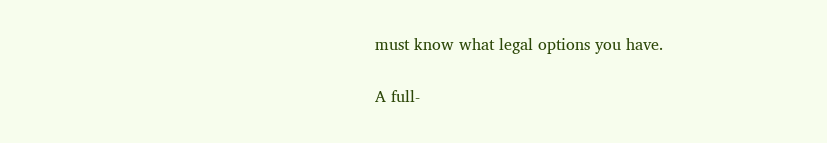must know what legal options you have.

A full-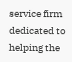service firm dedicated to helping the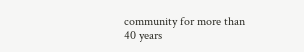community for more than
40 years